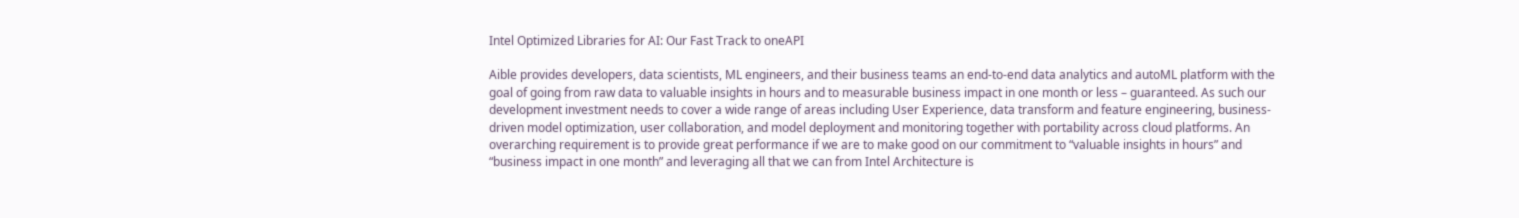Intel Optimized Libraries for AI: Our Fast Track to oneAPI

Aible provides developers, data scientists, ML engineers, and their business teams an end-to-end data analytics and autoML platform with the goal of going from raw data to valuable insights in hours and to measurable business impact in one month or less – guaranteed. As such our development investment needs to cover a wide range of areas including User Experience, data transform and feature engineering, business-driven model optimization, user collaboration, and model deployment and monitoring together with portability across cloud platforms. An overarching requirement is to provide great performance if we are to make good on our commitment to “valuable insights in hours” and “business impact in one month” and leveraging all that we can from Intel Architecture is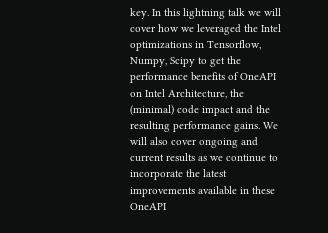key. In this lightning talk we will cover how we leveraged the Intel optimizations in Tensorflow, Numpy, Scipy to get the performance benefits of OneAPI on Intel Architecture, the (minimal) code impact and the resulting performance gains. We will also cover ongoing and current results as we continue to incorporate the latest improvements available in these OneAPI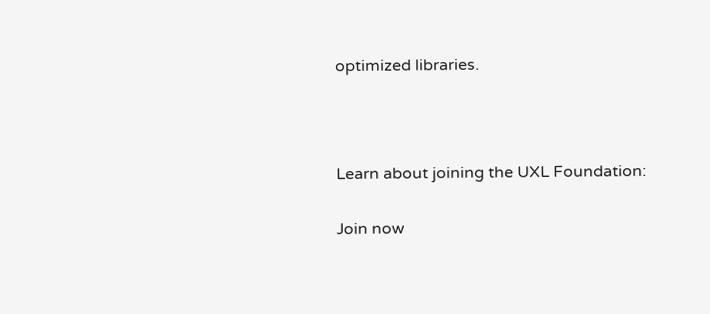optimized libraries.



Learn about joining the UXL Foundation:

Join now